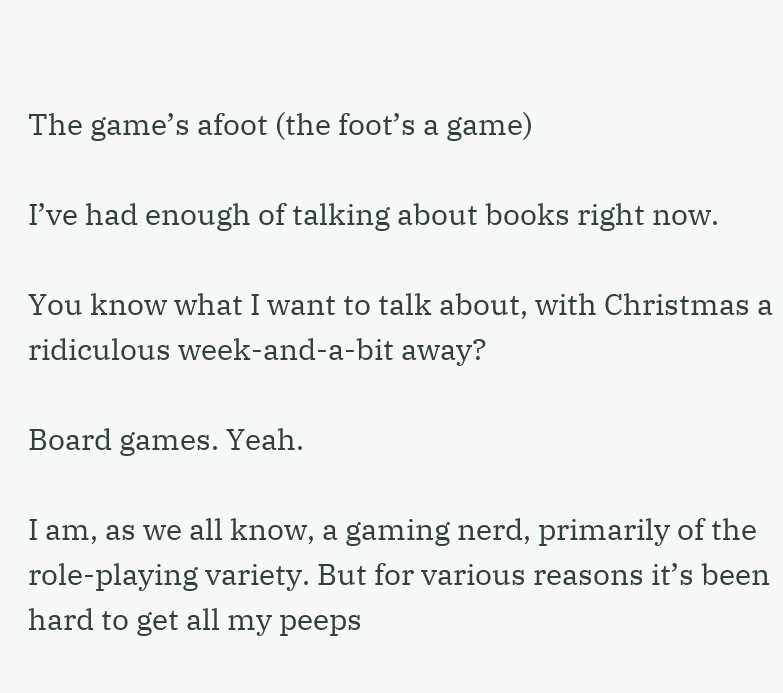The game’s afoot (the foot’s a game)

I’ve had enough of talking about books right now.

You know what I want to talk about, with Christmas a ridiculous week-and-a-bit away?

Board games. Yeah.

I am, as we all know, a gaming nerd, primarily of the role-playing variety. But for various reasons it’s been hard to get all my peeps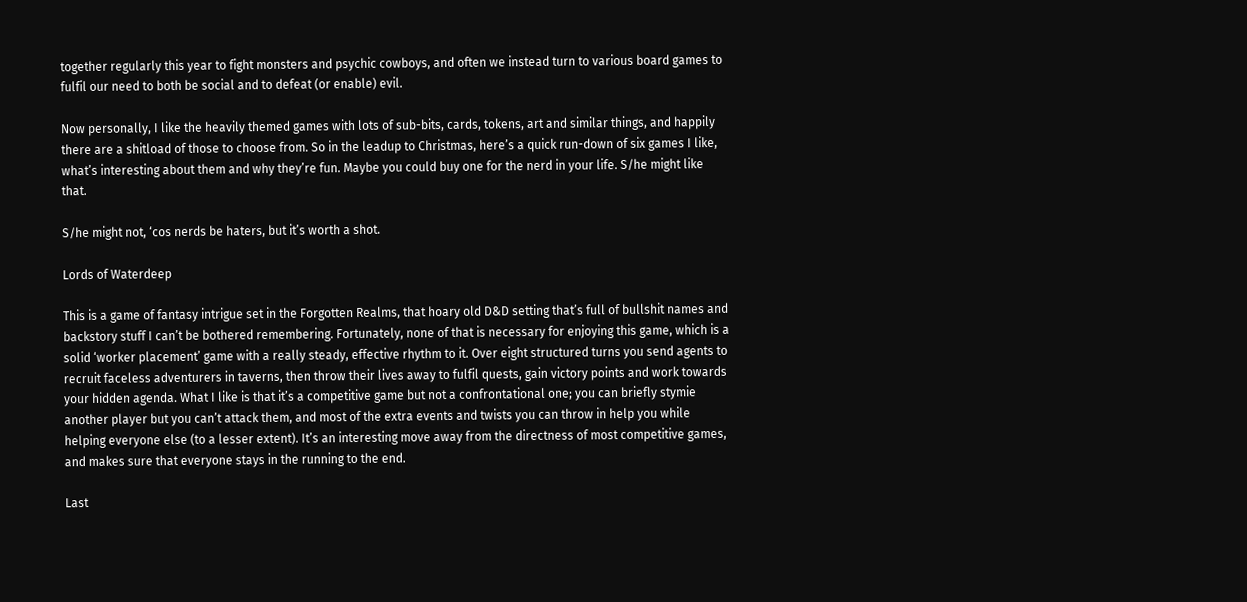together regularly this year to fight monsters and psychic cowboys, and often we instead turn to various board games to fulfil our need to both be social and to defeat (or enable) evil.

Now personally, I like the heavily themed games with lots of sub-bits, cards, tokens, art and similar things, and happily there are a shitload of those to choose from. So in the leadup to Christmas, here’s a quick run-down of six games I like, what’s interesting about them and why they’re fun. Maybe you could buy one for the nerd in your life. S/he might like that.

S/he might not, ‘cos nerds be haters, but it’s worth a shot.

Lords of Waterdeep

This is a game of fantasy intrigue set in the Forgotten Realms, that hoary old D&D setting that’s full of bullshit names and backstory stuff I can’t be bothered remembering. Fortunately, none of that is necessary for enjoying this game, which is a solid ‘worker placement’ game with a really steady, effective rhythm to it. Over eight structured turns you send agents to recruit faceless adventurers in taverns, then throw their lives away to fulfil quests, gain victory points and work towards your hidden agenda. What I like is that it’s a competitive game but not a confrontational one; you can briefly stymie another player but you can’t attack them, and most of the extra events and twists you can throw in help you while helping everyone else (to a lesser extent). It’s an interesting move away from the directness of most competitive games, and makes sure that everyone stays in the running to the end.

Last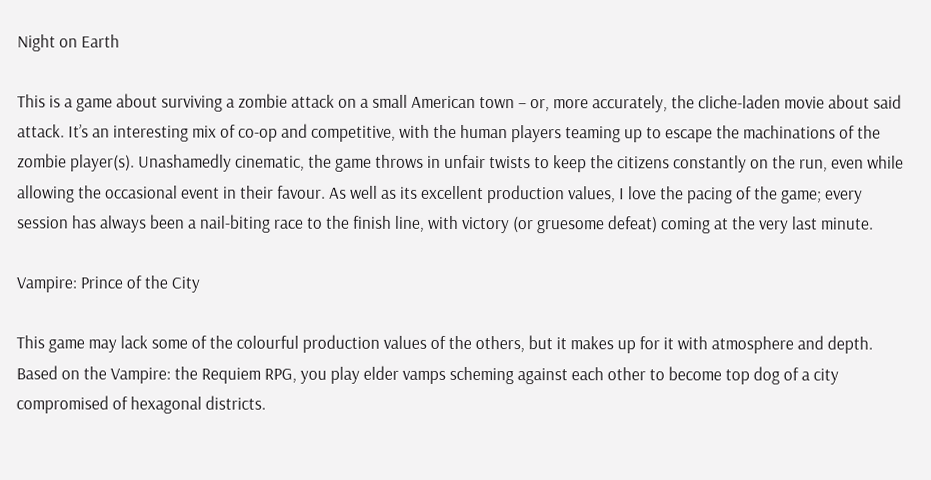Night on Earth

This is a game about surviving a zombie attack on a small American town – or, more accurately, the cliche-laden movie about said attack. It’s an interesting mix of co-op and competitive, with the human players teaming up to escape the machinations of the zombie player(s). Unashamedly cinematic, the game throws in unfair twists to keep the citizens constantly on the run, even while allowing the occasional event in their favour. As well as its excellent production values, I love the pacing of the game; every session has always been a nail-biting race to the finish line, with victory (or gruesome defeat) coming at the very last minute.

Vampire: Prince of the City

This game may lack some of the colourful production values of the others, but it makes up for it with atmosphere and depth. Based on the Vampire: the Requiem RPG, you play elder vamps scheming against each other to become top dog of a city compromised of hexagonal districts.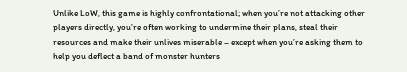Unlike LoW, this game is highly confrontational; when you’re not attacking other players directly, you’re often working to undermine their plans, steal their resources and make their unlives miserable – except when you’re asking them to help you deflect a band of monster hunters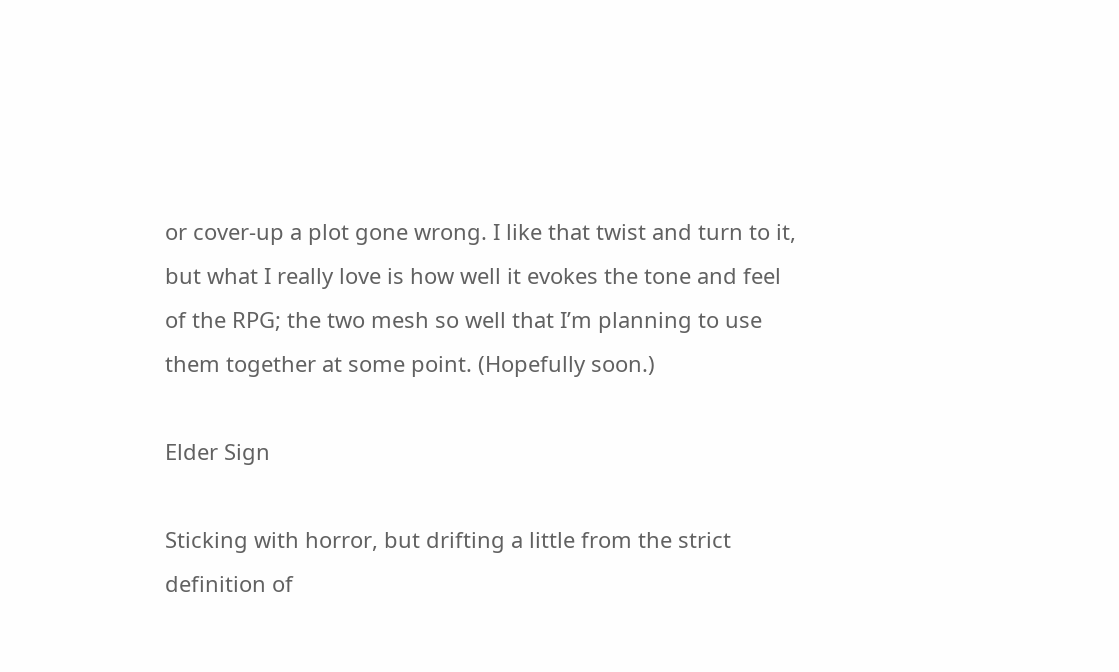or cover-up a plot gone wrong. I like that twist and turn to it, but what I really love is how well it evokes the tone and feel of the RPG; the two mesh so well that I’m planning to use them together at some point. (Hopefully soon.)

Elder Sign

Sticking with horror, but drifting a little from the strict definition of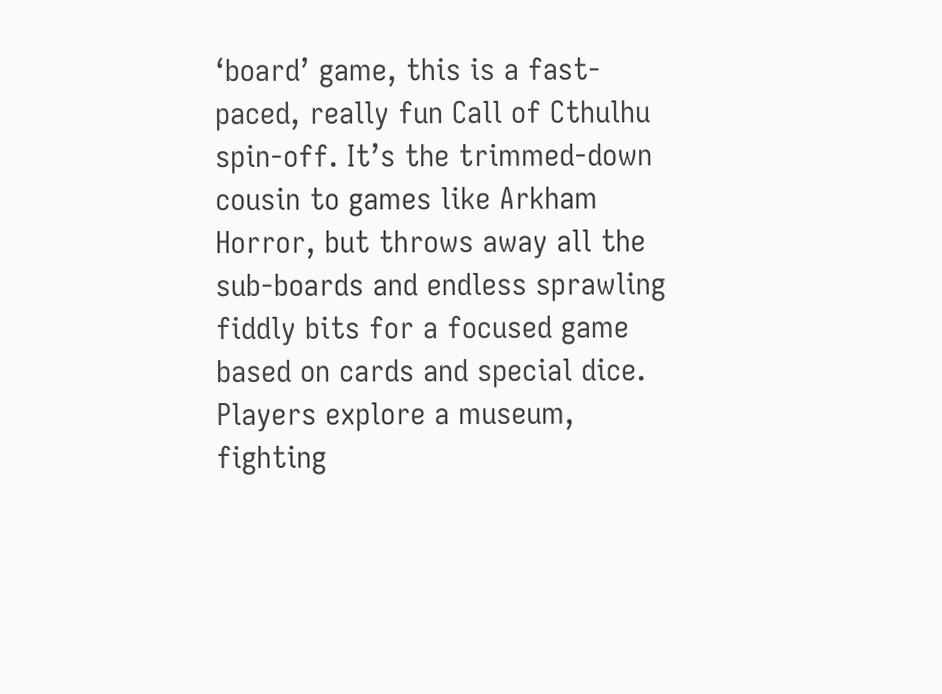‘board’ game, this is a fast-paced, really fun Call of Cthulhu spin-off. It’s the trimmed-down cousin to games like Arkham Horror, but throws away all the sub-boards and endless sprawling fiddly bits for a focused game based on cards and special dice. Players explore a museum, fighting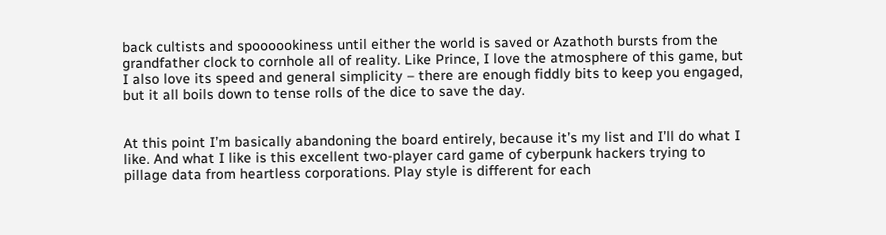back cultists and spoooookiness until either the world is saved or Azathoth bursts from the grandfather clock to cornhole all of reality. Like Prince, I love the atmosphere of this game, but I also love its speed and general simplicity – there are enough fiddly bits to keep you engaged, but it all boils down to tense rolls of the dice to save the day.


At this point I’m basically abandoning the board entirely, because it’s my list and I’ll do what I like. And what I like is this excellent two-player card game of cyberpunk hackers trying to pillage data from heartless corporations. Play style is different for each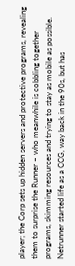player; the Corp sets up hidden servers and protective programs, revealing them to surprise the Runner – who meanwhile is cobbling together programs, skimming resources and trying to stay as mobile as possible. Netrunner started life as a CCG, way back in the 90s, but has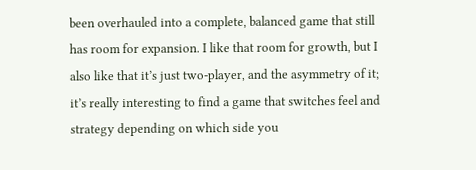been overhauled into a complete, balanced game that still has room for expansion. I like that room for growth, but I also like that it’s just two-player, and the asymmetry of it; it’s really interesting to find a game that switches feel and strategy depending on which side you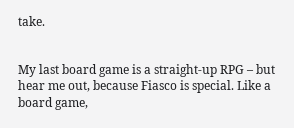take.


My last board game is a straight-up RPG – but hear me out, because Fiasco is special. Like a board game,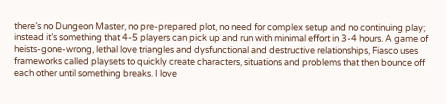there’s no Dungeon Master, no pre-prepared plot, no need for complex setup and no continuing play; instead it’s something that 4-5 players can pick up and run with minimal effort in 3-4 hours. A game of heists-gone-wrong, lethal love triangles and dysfunctional and destructive relationships, Fiasco uses frameworks called playsets to quickly create characters, situations and problems that then bounce off each other until something breaks. I love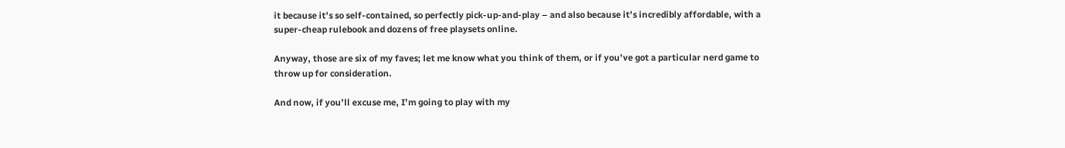it because it’s so self-contained, so perfectly pick-up-and-play – and also because it’s incredibly affordable, with a super-cheap rulebook and dozens of free playsets online.

Anyway, those are six of my faves; let me know what you think of them, or if you’ve got a particular nerd game to throw up for consideration.

And now, if you’ll excuse me, I’m going to play with my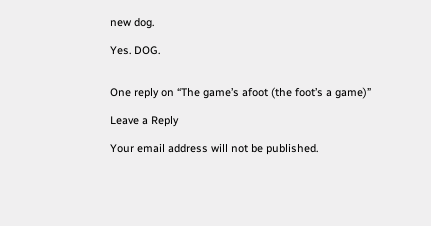new dog.

Yes. DOG.


One reply on “The game’s afoot (the foot’s a game)”

Leave a Reply

Your email address will not be published.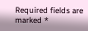Required fields are marked *